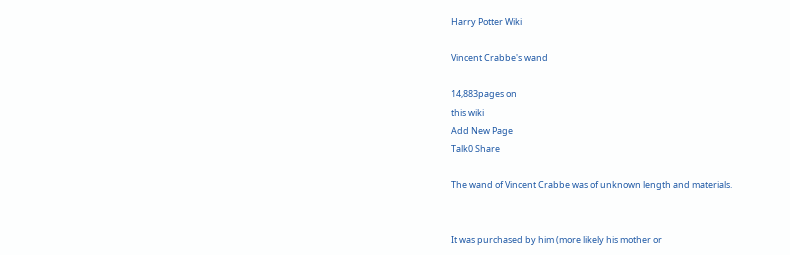Harry Potter Wiki

Vincent Crabbe's wand

14,883pages on
this wiki
Add New Page
Talk0 Share

The wand of Vincent Crabbe was of unknown length and materials.


It was purchased by him (more likely his mother or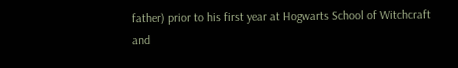father) prior to his first year at Hogwarts School of Witchcraft and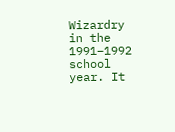Wizardry in the 1991–1992 school year. It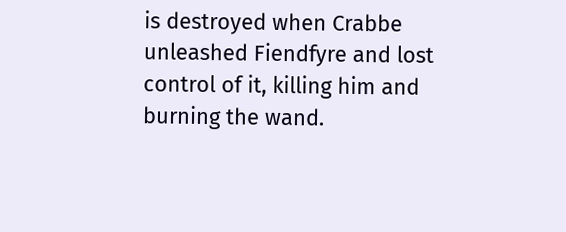is destroyed when Crabbe unleashed Fiendfyre and lost control of it, killing him and burning the wand.